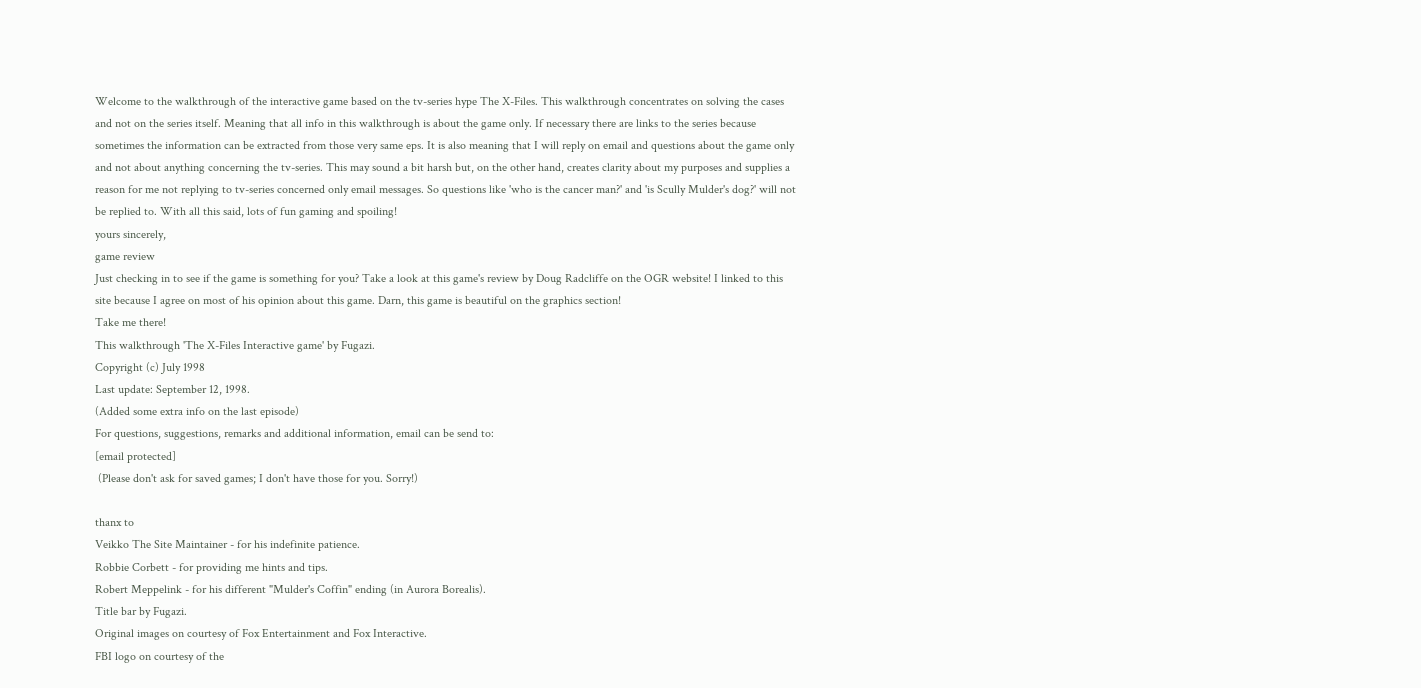Welcome to the walkthrough of the interactive game based on the tv-series hype The X-Files. This walkthrough concentrates on solving the cases and not on the series itself. Meaning that all info in this walkthrough is about the game only. If necessary there are links to the series because sometimes the information can be extracted from those very same eps. It is also meaning that I will reply on email and questions about the game only and not about anything concerning the tv-series. This may sound a bit harsh but, on the other hand, creates clarity about my purposes and supplies a reason for me not replying to tv-series concerned only email messages. So questions like 'who is the cancer man?' and 'is Scully Mulder's dog?' will not be replied to. With all this said, lots of fun gaming and spoiling!
yours sincerely,
game review
Just checking in to see if the game is something for you? Take a look at this game's review by Doug Radcliffe on the OGR website! I linked to this site because I agree on most of his opinion about this game. Darn, this game is beautiful on the graphics section!
Take me there!
This walkthrough 'The X-Files Interactive game' by Fugazi.
Copyright (c) July 1998
Last update: September 12, 1998.
(Added some extra info on the last episode)
For questions, suggestions, remarks and additional information, email can be send to:
[email protected]
 (Please don't ask for saved games; I don't have those for you. Sorry!)

thanx to
Veikko The Site Maintainer - for his indefinite patience.
Robbie Corbett - for providing me hints and tips.
Robert Meppelink - for his different "Mulder's Coffin" ending (in Aurora Borealis).
Title bar by Fugazi.
Original images on courtesy of Fox Entertainment and Fox Interactive.
FBI logo on courtesy of the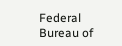Federal Bureau of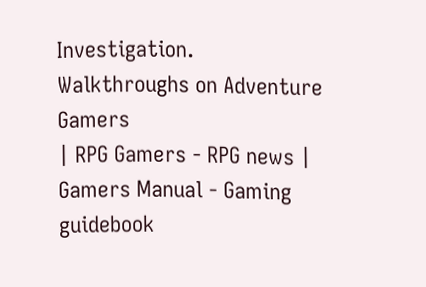Investigation.
Walkthroughs on Adventure Gamers
| RPG Gamers - RPG news | Gamers Manual - Gaming guidebook